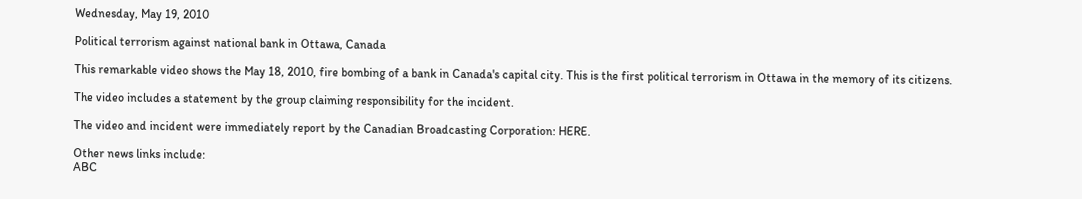Wednesday, May 19, 2010

Political terrorism against national bank in Ottawa, Canada

This remarkable video shows the May 18, 2010, fire bombing of a bank in Canada's capital city. This is the first political terrorism in Ottawa in the memory of its citizens.

The video includes a statement by the group claiming responsibility for the incident.

The video and incident were immediately report by the Canadian Broadcasting Corporation: HERE.

Other news links include:
ABC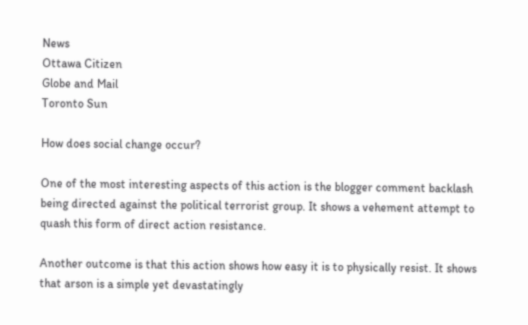News
Ottawa Citizen
Globe and Mail
Toronto Sun

How does social change occur?

One of the most interesting aspects of this action is the blogger comment backlash being directed against the political terrorist group. It shows a vehement attempt to quash this form of direct action resistance.

Another outcome is that this action shows how easy it is to physically resist. It shows that arson is a simple yet devastatingly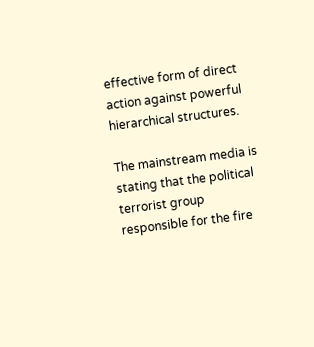effective form of direct action against powerful hierarchical structures.

The mainstream media is stating that the political terrorist group responsible for the fire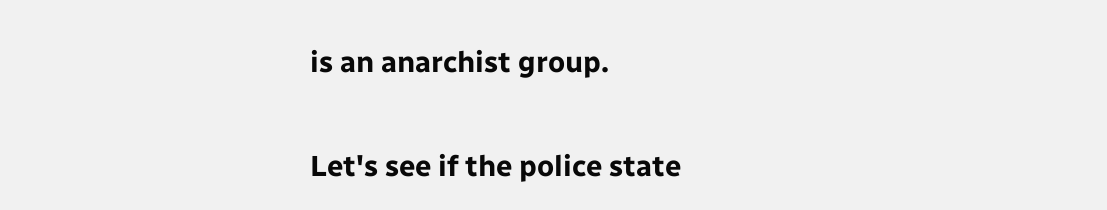is an anarchist group.

Let's see if the police state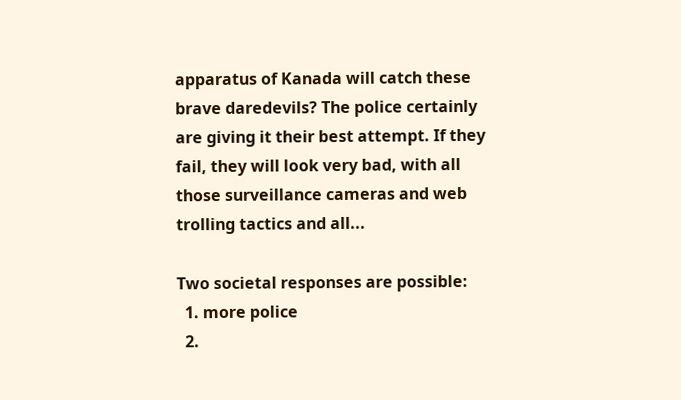apparatus of Kanada will catch these brave daredevils? The police certainly are giving it their best attempt. If they fail, they will look very bad, with all those surveillance cameras and web trolling tactics and all...

Two societal responses are possible:
  1. more police
  2.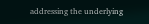addressing the underlying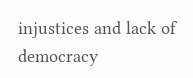injustices and lack of democracy